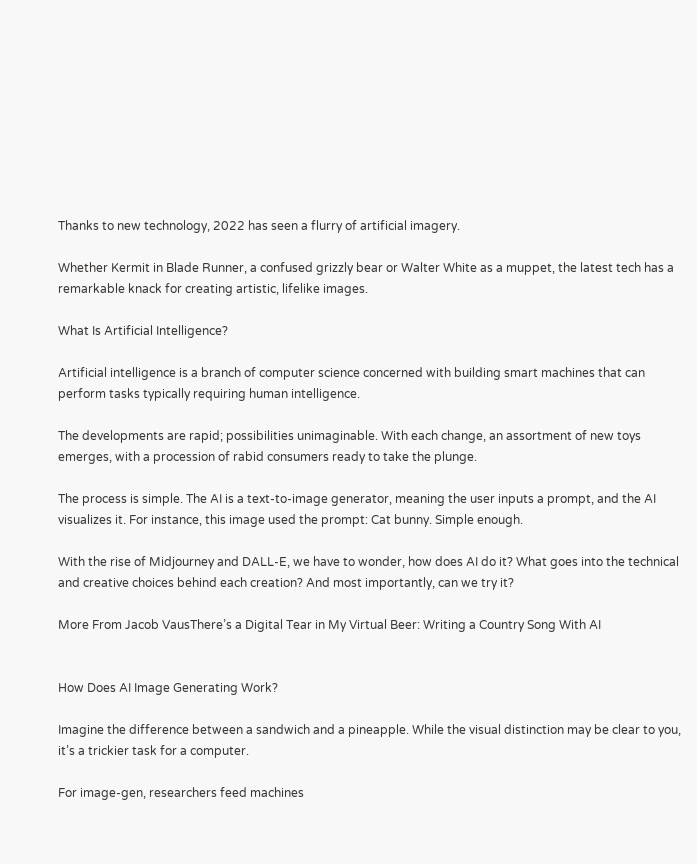Thanks to new technology, 2022 has seen a flurry of artificial imagery.

Whether Kermit in Blade Runner, a confused grizzly bear or Walter White as a muppet, the latest tech has a remarkable knack for creating artistic, lifelike images.

What Is Artificial Intelligence?

Artificial intelligence is a branch of computer science concerned with building smart machines that can perform tasks typically requiring human intelligence.

The developments are rapid; possibilities unimaginable. With each change, an assortment of new toys emerges, with a procession of rabid consumers ready to take the plunge.

The process is simple. The AI is a text-to-image generator, meaning the user inputs a prompt, and the AI visualizes it. For instance, this image used the prompt: Cat bunny. Simple enough.

With the rise of Midjourney and DALL-E, we have to wonder, how does AI do it? What goes into the technical and creative choices behind each creation? And most importantly, can we try it?

More From Jacob VausThere’s a Digital Tear in My Virtual Beer: Writing a Country Song With AI


How Does AI Image Generating Work?

Imagine the difference between a sandwich and a pineapple. While the visual distinction may be clear to you, it’s a trickier task for a computer.

For image-gen, researchers feed machines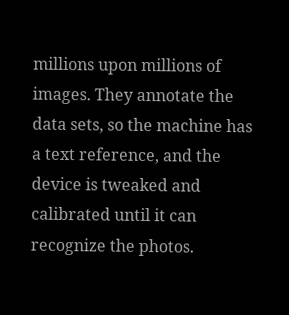millions upon millions of images. They annotate the data sets, so the machine has a text reference, and the device is tweaked and calibrated until it can recognize the photos.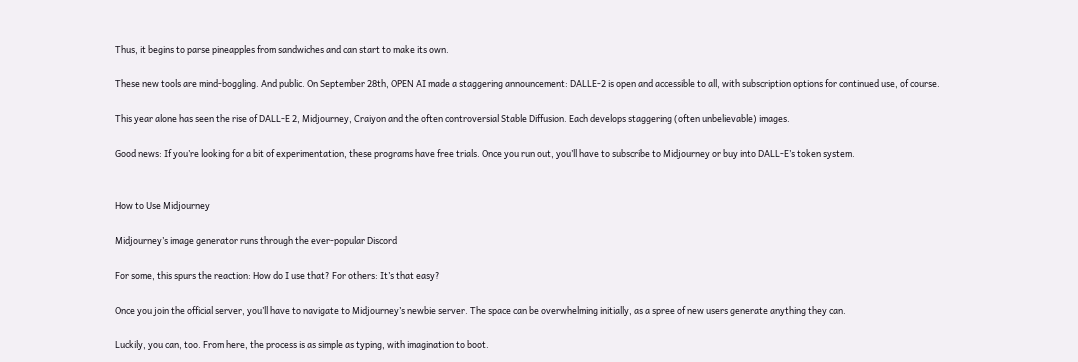Thus, it begins to parse pineapples from sandwiches and can start to make its own.

These new tools are mind-boggling. And public. On September 28th, OPEN AI made a staggering announcement: DALLE-2 is open and accessible to all, with subscription options for continued use, of course.

This year alone has seen the rise of DALL-E 2, Midjourney, Craiyon and the often controversial Stable Diffusion. Each develops staggering (often unbelievable) images.

Good news: If you’re looking for a bit of experimentation, these programs have free trials. Once you run out, you’ll have to subscribe to Midjourney or buy into DALL-E’s token system.


How to Use Midjourney

Midjourney’s image generator runs through the ever-popular Discord

For some, this spurs the reaction: How do I use that? For others: It’s that easy?

Once you join the official server, you’ll have to navigate to Midjourney’s newbie server. The space can be overwhelming initially, as a spree of new users generate anything they can.

Luckily, you can, too. From here, the process is as simple as typing, with imagination to boot.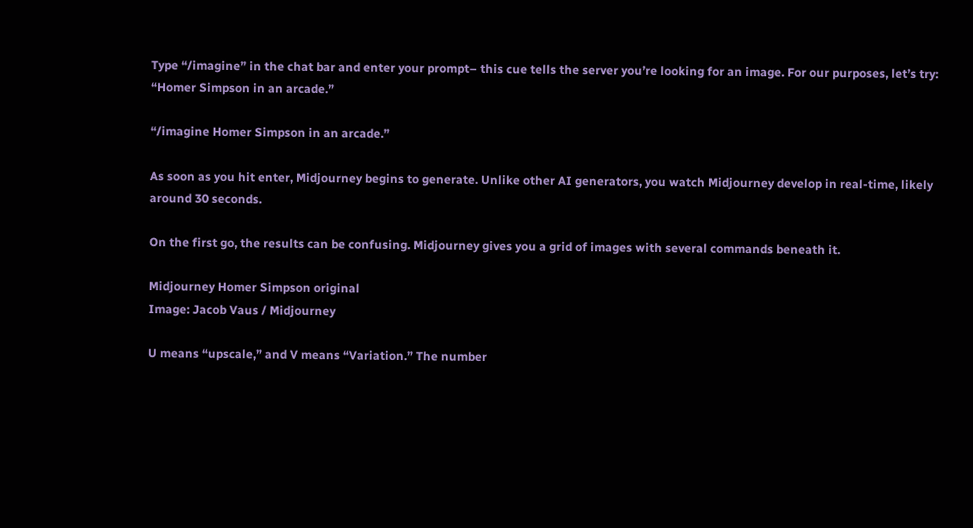Type “/imagine” in the chat bar and enter your prompt– this cue tells the server you’re looking for an image. For our purposes, let’s try: “Homer Simpson in an arcade.”

“/imagine Homer Simpson in an arcade.”

As soon as you hit enter, Midjourney begins to generate. Unlike other AI generators, you watch Midjourney develop in real-time, likely around 30 seconds.

On the first go, the results can be confusing. Midjourney gives you a grid of images with several commands beneath it.

Midjourney Homer Simpson original
Image: Jacob Vaus / Midjourney

U means “upscale,” and V means “Variation.” The number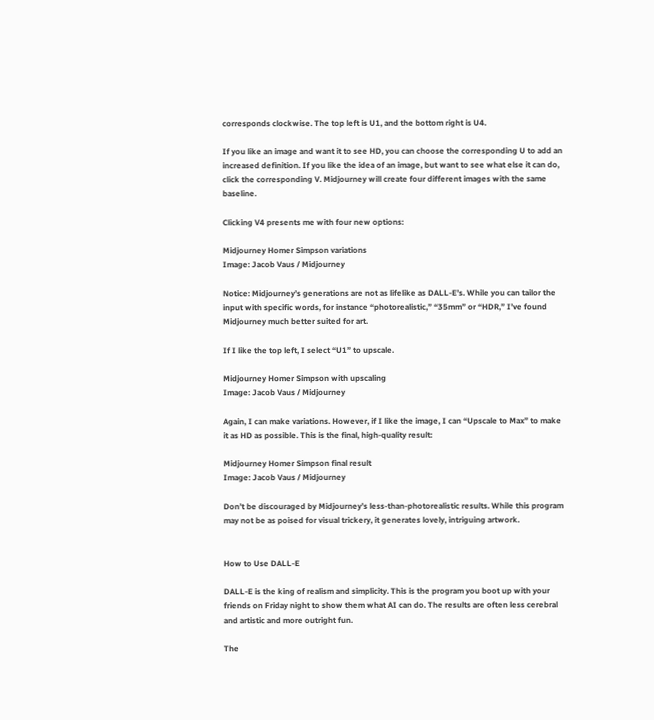corresponds clockwise. The top left is U1, and the bottom right is U4.

If you like an image and want it to see HD, you can choose the corresponding U to add an increased definition. If you like the idea of an image, but want to see what else it can do, click the corresponding V. Midjourney will create four different images with the same baseline.

Clicking V4 presents me with four new options:

Midjourney Homer Simpson variations
Image: Jacob Vaus / Midjourney

Notice: Midjourney’s generations are not as lifelike as DALL-E’s. While you can tailor the input with specific words, for instance “photorealistic,” “35mm” or “HDR,” I’ve found Midjourney much better suited for art.

If I like the top left, I select “U1” to upscale.

Midjourney Homer Simpson with upscaling
Image: Jacob Vaus / Midjourney

Again, I can make variations. However, if I like the image, I can “Upscale to Max” to make it as HD as possible. This is the final, high-quality result:

Midjourney Homer Simpson final result
Image: Jacob Vaus / Midjourney

Don’t be discouraged by Midjourney’s less-than-photorealistic results. While this program may not be as poised for visual trickery, it generates lovely, intriguing artwork.


How to Use DALL-E

DALL-E is the king of realism and simplicity. This is the program you boot up with your friends on Friday night to show them what AI can do. The results are often less cerebral and artistic and more outright fun.

The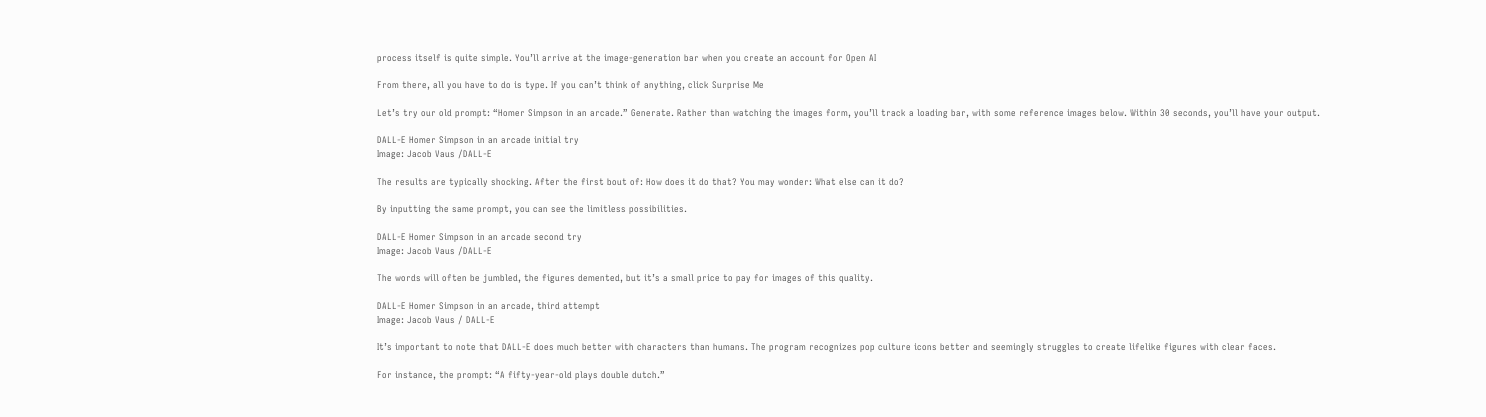process itself is quite simple. You’ll arrive at the image-generation bar when you create an account for Open AI

From there, all you have to do is type. If you can’t think of anything, click Surprise Me

Let’s try our old prompt: “Homer Simpson in an arcade.” Generate. Rather than watching the images form, you’ll track a loading bar, with some reference images below. Within 30 seconds, you’ll have your output.

DALL-E Homer Simpson in an arcade initial try
Image: Jacob Vaus /DALL-E

The results are typically shocking. After the first bout of: How does it do that? You may wonder: What else can it do?

By inputting the same prompt, you can see the limitless possibilities.

DALL-E Homer Simpson in an arcade second try
Image: Jacob Vaus /DALL-E

The words will often be jumbled, the figures demented, but it’s a small price to pay for images of this quality.

DALL-E Homer Simpson in an arcade, third attempt
Image: Jacob Vaus / DALL-E

It’s important to note that DALL-E does much better with characters than humans. The program recognizes pop culture icons better and seemingly struggles to create lifelike figures with clear faces.

For instance, the prompt: “A fifty-year-old plays double dutch.”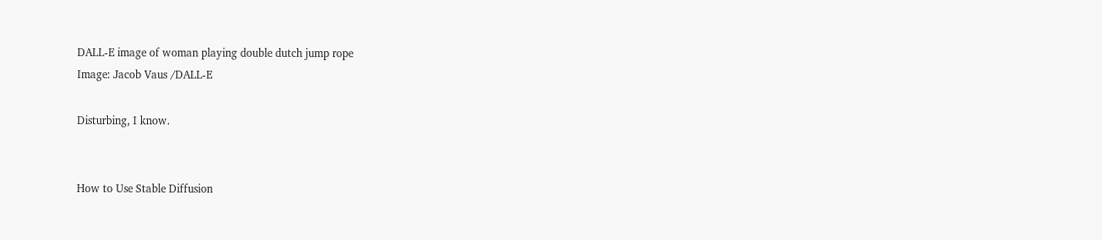DALL-E image of woman playing double dutch jump rope
Image: Jacob Vaus /DALL-E

Disturbing, I know.


How to Use Stable Diffusion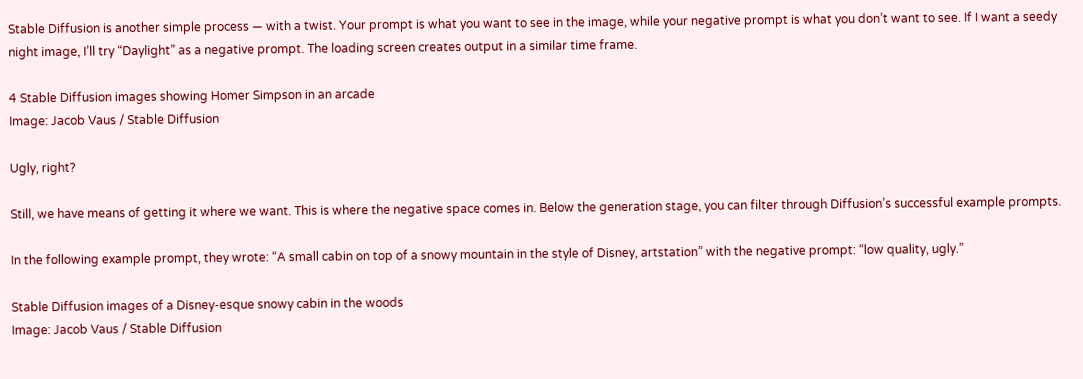Stable Diffusion is another simple process — with a twist. Your prompt is what you want to see in the image, while your negative prompt is what you don’t want to see. If I want a seedy night image, I’ll try “Daylight” as a negative prompt. The loading screen creates output in a similar time frame.

4 Stable Diffusion images showing Homer Simpson in an arcade
Image: Jacob Vaus / Stable Diffusion

Ugly, right?

Still, we have means of getting it where we want. This is where the negative space comes in. Below the generation stage, you can filter through Diffusion’s successful example prompts.

In the following example prompt, they wrote: “A small cabin on top of a snowy mountain in the style of Disney, artstation” with the negative prompt: “low quality, ugly.”

Stable Diffusion images of a Disney-esque snowy cabin in the woods
Image: Jacob Vaus / Stable Diffusion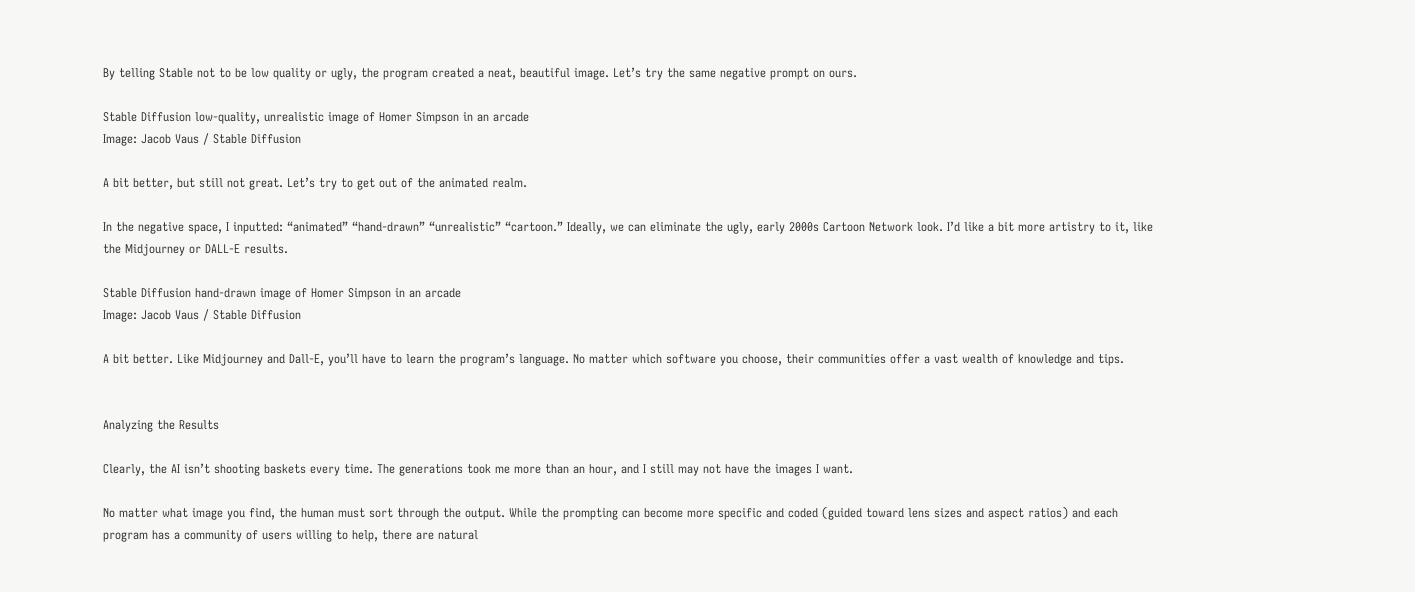By telling Stable not to be low quality or ugly, the program created a neat, beautiful image. Let’s try the same negative prompt on ours.

Stable Diffusion low-quality, unrealistic image of Homer Simpson in an arcade
Image: Jacob Vaus / Stable Diffusion

A bit better, but still not great. Let’s try to get out of the animated realm.

In the negative space, I inputted: “animated” “hand-drawn” “unrealistic” “cartoon.” Ideally, we can eliminate the ugly, early 2000s Cartoon Network look. I’d like a bit more artistry to it, like the Midjourney or DALL-E results.

Stable Diffusion hand-drawn image of Homer Simpson in an arcade
Image: Jacob Vaus / Stable Diffusion

A bit better. Like Midjourney and Dall-E, you’ll have to learn the program’s language. No matter which software you choose, their communities offer a vast wealth of knowledge and tips.


Analyzing the Results

Clearly, the AI isn’t shooting baskets every time. The generations took me more than an hour, and I still may not have the images I want.

No matter what image you find, the human must sort through the output. While the prompting can become more specific and coded (guided toward lens sizes and aspect ratios) and each program has a community of users willing to help, there are natural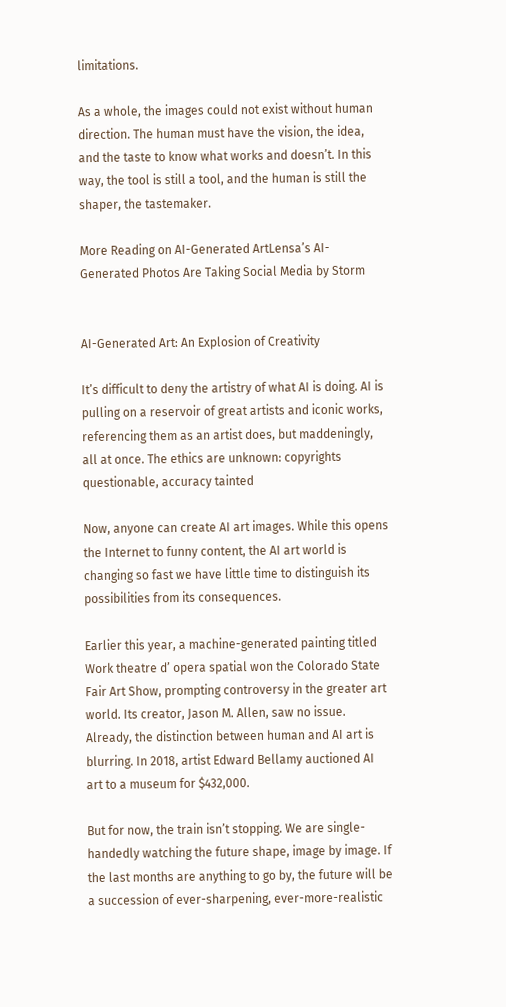limitations.

As a whole, the images could not exist without human direction. The human must have the vision, the idea, and the taste to know what works and doesn’t. In this way, the tool is still a tool, and the human is still the shaper, the tastemaker.

More Reading on AI-Generated ArtLensa’s AI-Generated Photos Are Taking Social Media by Storm


AI-Generated Art: An Explosion of Creativity

It’s difficult to deny the artistry of what AI is doing. AI is pulling on a reservoir of great artists and iconic works, referencing them as an artist does, but maddeningly, all at once. The ethics are unknown: copyrights questionable, accuracy tainted

Now, anyone can create AI art images. While this opens the Internet to funny content, the AI art world is changing so fast we have little time to distinguish its possibilities from its consequences.

Earlier this year, a machine-generated painting titled Work theatre d’ opera spatial won the Colorado State Fair Art Show, prompting controversy in the greater art world. Its creator, Jason M. Allen, saw no issue. Already, the distinction between human and AI art is blurring. In 2018, artist Edward Bellamy auctioned AI art to a museum for $432,000.

But for now, the train isn’t stopping. We are single-handedly watching the future shape, image by image. If the last months are anything to go by, the future will be a succession of ever-sharpening, ever-more-realistic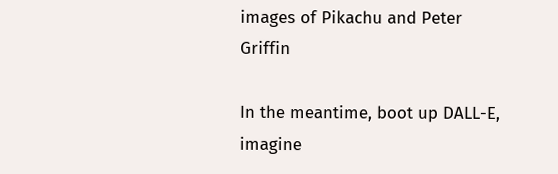images of Pikachu and Peter Griffin

In the meantime, boot up DALL-E, imagine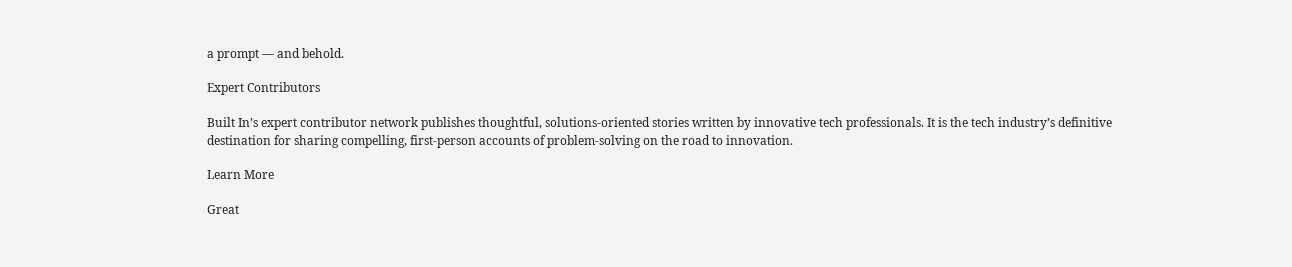a prompt — and behold.

Expert Contributors

Built In’s expert contributor network publishes thoughtful, solutions-oriented stories written by innovative tech professionals. It is the tech industry’s definitive destination for sharing compelling, first-person accounts of problem-solving on the road to innovation.

Learn More

Great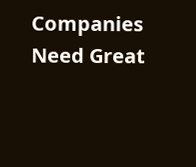Companies Need Great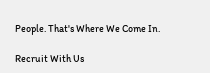People. That's Where We Come In.

Recruit With Us